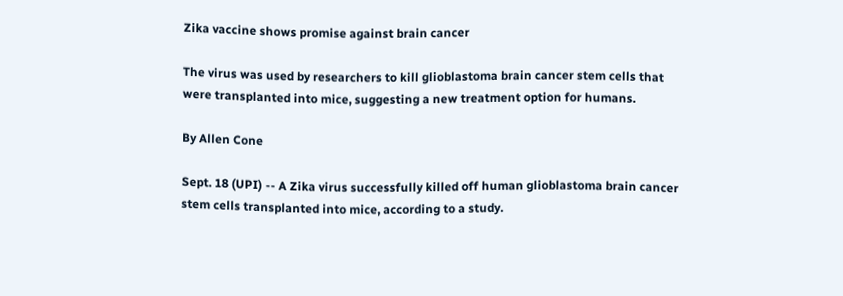Zika vaccine shows promise against brain cancer

The virus was used by researchers to kill glioblastoma brain cancer stem cells that were transplanted into mice, suggesting a new treatment option for humans.

By Allen Cone

Sept. 18 (UPI) -- A Zika virus successfully killed off human glioblastoma brain cancer stem cells transplanted into mice, according to a study.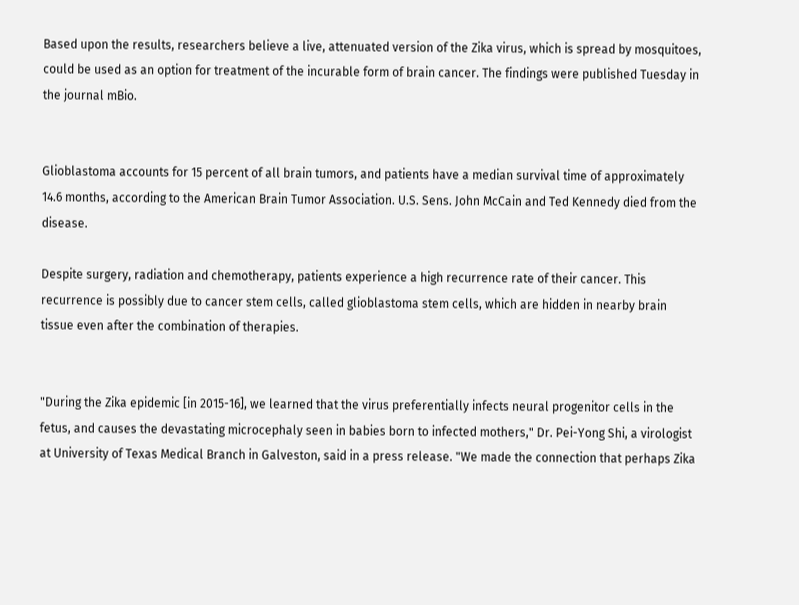Based upon the results, researchers believe a live, attenuated version of the Zika virus, which is spread by mosquitoes, could be used as an option for treatment of the incurable form of brain cancer. The findings were published Tuesday in the journal mBio.


Glioblastoma accounts for 15 percent of all brain tumors, and patients have a median survival time of approximately 14.6 months, according to the American Brain Tumor Association. U.S. Sens. John McCain and Ted Kennedy died from the disease.

Despite surgery, radiation and chemotherapy, patients experience a high recurrence rate of their cancer. This recurrence is possibly due to cancer stem cells, called glioblastoma stem cells, which are hidden in nearby brain tissue even after the combination of therapies.


"During the Zika epidemic [in 2015-16], we learned that the virus preferentially infects neural progenitor cells in the fetus, and causes the devastating microcephaly seen in babies born to infected mothers," Dr. Pei-Yong Shi, a virologist at University of Texas Medical Branch in Galveston, said in a press release. "We made the connection that perhaps Zika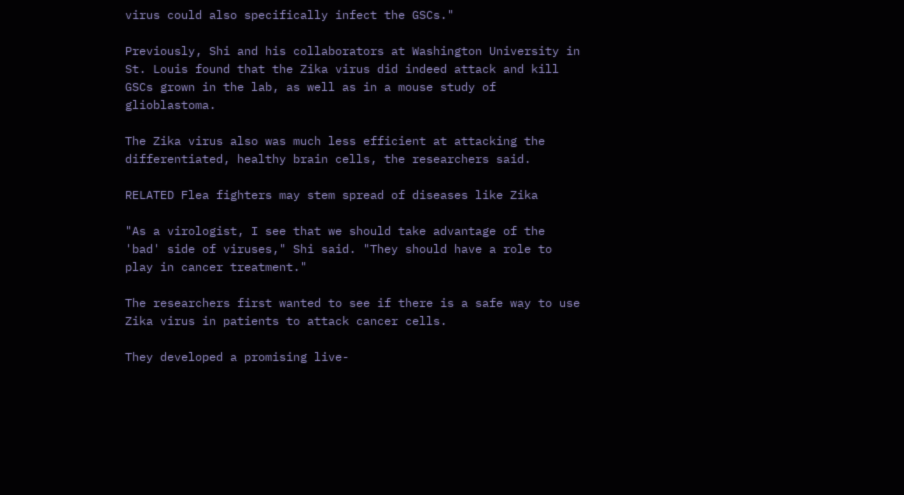virus could also specifically infect the GSCs."

Previously, Shi and his collaborators at Washington University in St. Louis found that the Zika virus did indeed attack and kill GSCs grown in the lab, as well as in a mouse study of glioblastoma.

The Zika virus also was much less efficient at attacking the differentiated, healthy brain cells, the researchers said.

RELATED Flea fighters may stem spread of diseases like Zika

"As a virologist, I see that we should take advantage of the 'bad' side of viruses," Shi said. "They should have a role to play in cancer treatment."

The researchers first wanted to see if there is a safe way to use Zika virus in patients to attack cancer cells.

They developed a promising live-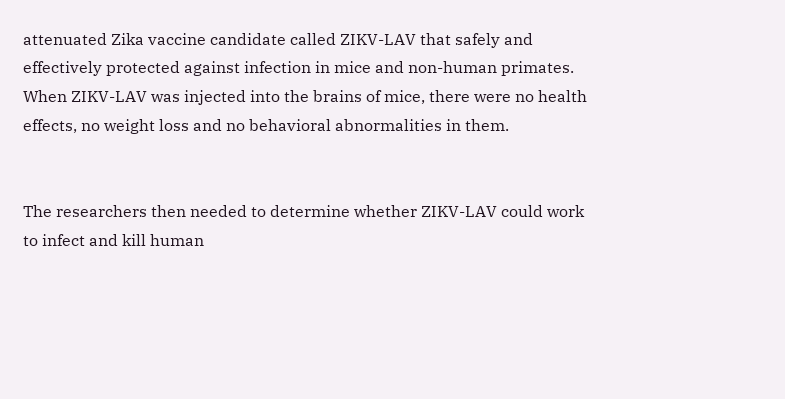attenuated Zika vaccine candidate called ZIKV-LAV that safely and effectively protected against infection in mice and non-human primates. When ZIKV-LAV was injected into the brains of mice, there were no health effects, no weight loss and no behavioral abnormalities in them.


The researchers then needed to determine whether ZIKV-LAV could work to infect and kill human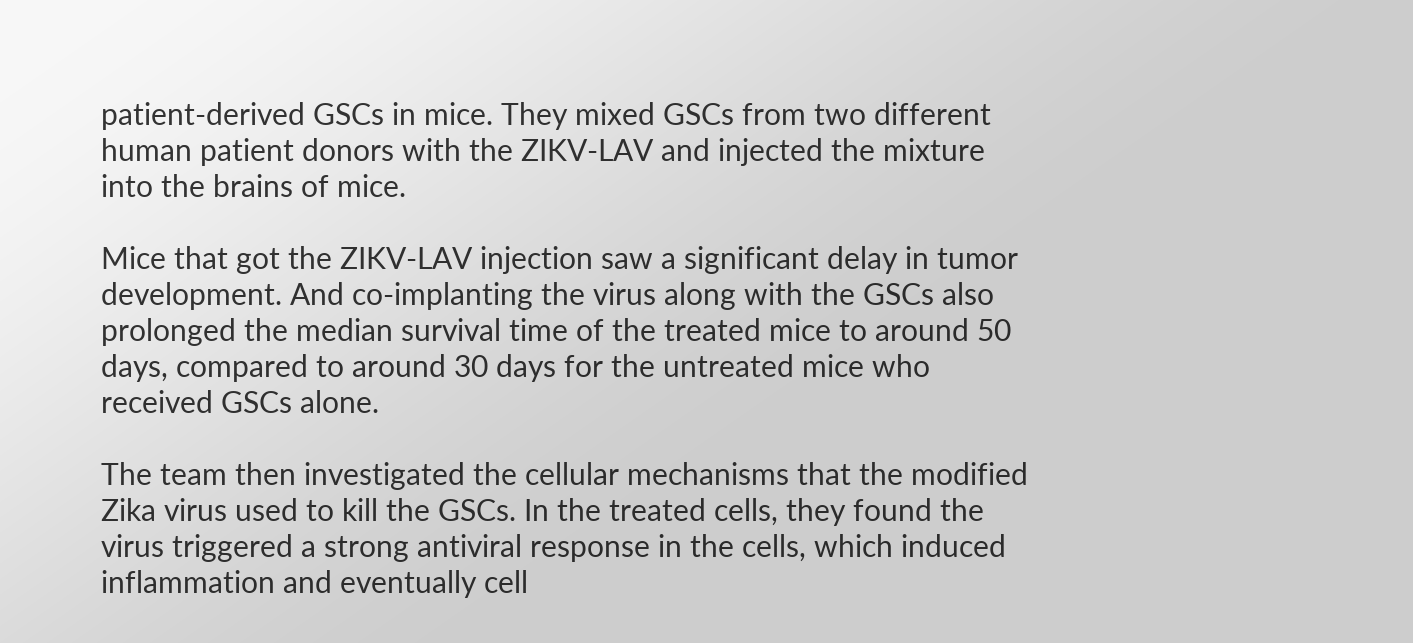patient-derived GSCs in mice. They mixed GSCs from two different human patient donors with the ZIKV-LAV and injected the mixture into the brains of mice.

Mice that got the ZIKV-LAV injection saw a significant delay in tumor development. And co-implanting the virus along with the GSCs also prolonged the median survival time of the treated mice to around 50 days, compared to around 30 days for the untreated mice who received GSCs alone.

The team then investigated the cellular mechanisms that the modified Zika virus used to kill the GSCs. In the treated cells, they found the virus triggered a strong antiviral response in the cells, which induced inflammation and eventually cell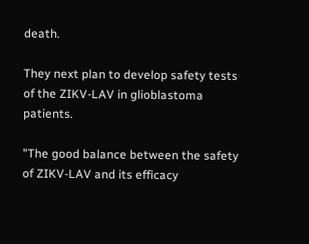death.

They next plan to develop safety tests of the ZIKV-LAV in glioblastoma patients.

"The good balance between the safety of ZIKV-LAV and its efficacy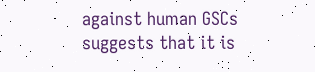against human GSCs suggests that it is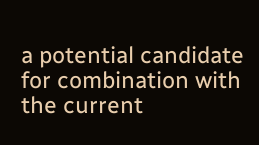a potential candidate for combination with the current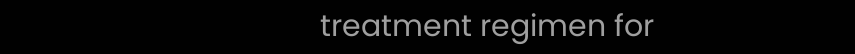treatment regimen for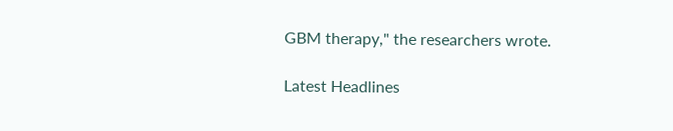GBM therapy," the researchers wrote.

Latest Headlines